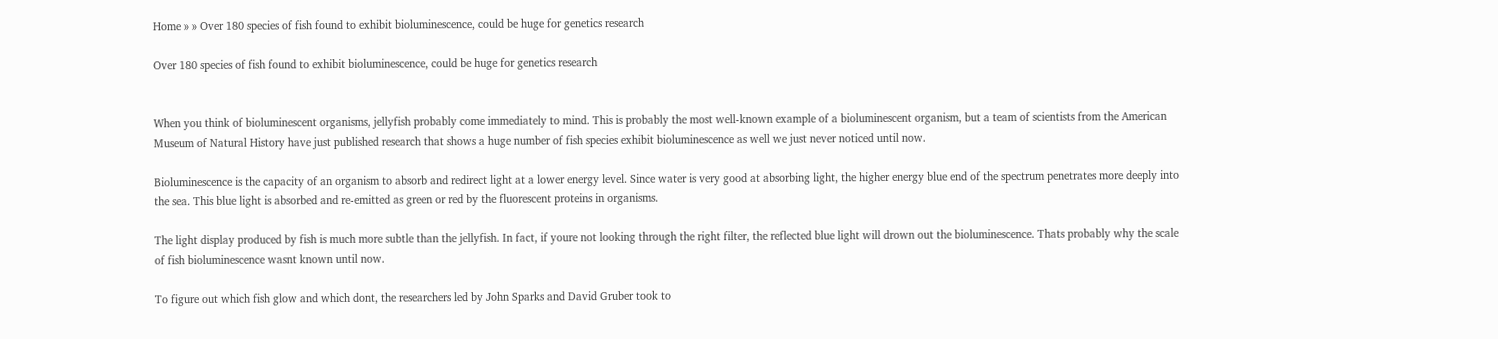Home » » Over 180 species of fish found to exhibit bioluminescence, could be huge for genetics research

Over 180 species of fish found to exhibit bioluminescence, could be huge for genetics research


When you think of bioluminescent organisms, jellyfish probably come immediately to mind. This is probably the most well-known example of a bioluminescent organism, but a team of scientists from the American Museum of Natural History have just published research that shows a huge number of fish species exhibit bioluminescence as well we just never noticed until now.

Bioluminescence is the capacity of an organism to absorb and redirect light at a lower energy level. Since water is very good at absorbing light, the higher energy blue end of the spectrum penetrates more deeply into the sea. This blue light is absorbed and re-emitted as green or red by the fluorescent proteins in organisms.

The light display produced by fish is much more subtle than the jellyfish. In fact, if youre not looking through the right filter, the reflected blue light will drown out the bioluminescence. Thats probably why the scale of fish bioluminescence wasnt known until now.

To figure out which fish glow and which dont, the researchers led by John Sparks and David Gruber took to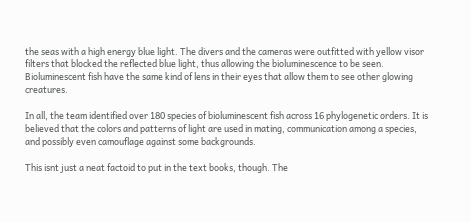the seas with a high energy blue light. The divers and the cameras were outfitted with yellow visor filters that blocked the reflected blue light, thus allowing the bioluminescence to be seen. Bioluminescent fish have the same kind of lens in their eyes that allow them to see other glowing creatures.

In all, the team identified over 180 species of bioluminescent fish across 16 phylogenetic orders. It is believed that the colors and patterns of light are used in mating, communication among a species, and possibly even camouflage against some backgrounds.

This isnt just a neat factoid to put in the text books, though. The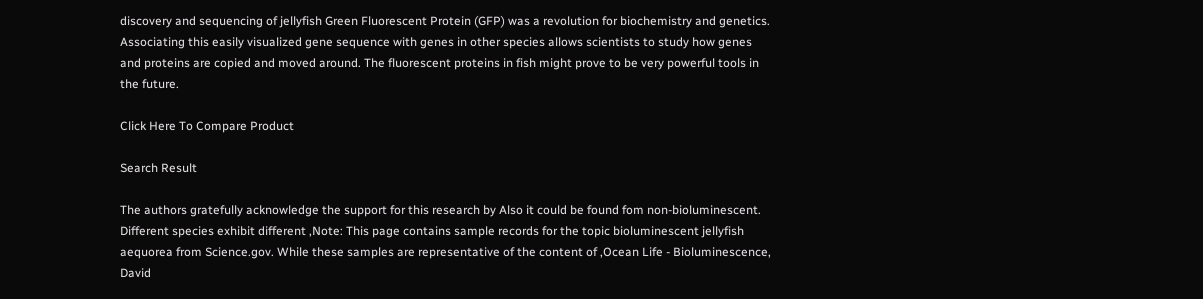discovery and sequencing of jellyfish Green Fluorescent Protein (GFP) was a revolution for biochemistry and genetics. Associating this easily visualized gene sequence with genes in other species allows scientists to study how genes and proteins are copied and moved around. The fluorescent proteins in fish might prove to be very powerful tools in the future.

Click Here To Compare Product

Search Result

The authors gratefully acknowledge the support for this research by Also it could be found fom non-bioluminescent. Different species exhibit different ,Note: This page contains sample records for the topic bioluminescent jellyfish aequorea from Science.gov. While these samples are representative of the content of ,Ocean Life - Bioluminescence, David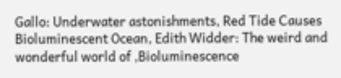Gallo: Underwater astonishments, Red Tide Causes Bioluminescent Ocean, Edith Widder: The weird and wonderful world of ,Bioluminescence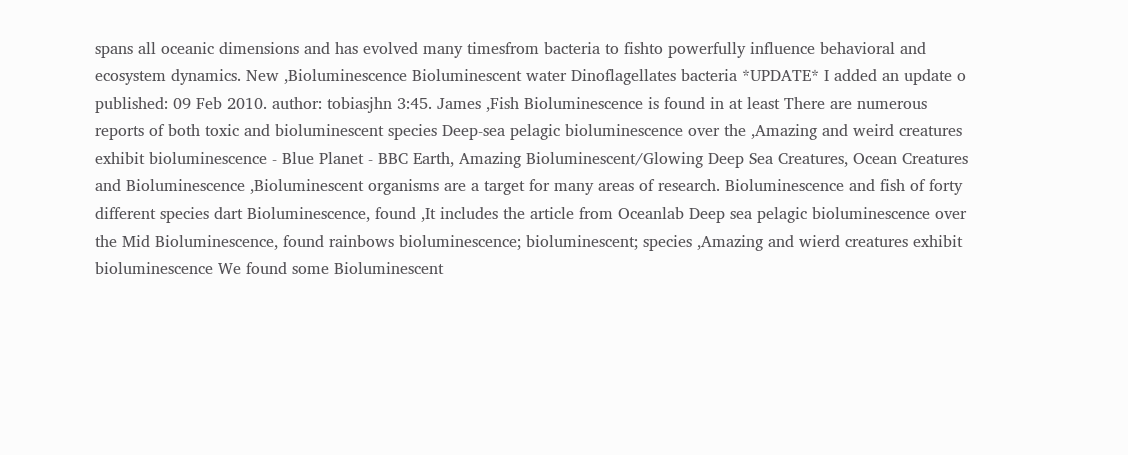spans all oceanic dimensions and has evolved many timesfrom bacteria to fishto powerfully influence behavioral and ecosystem dynamics. New ,Bioluminescence Bioluminescent water Dinoflagellates bacteria *UPDATE* I added an update o published: 09 Feb 2010. author: tobiasjhn 3:45. James ,Fish Bioluminescence is found in at least There are numerous reports of both toxic and bioluminescent species Deep-sea pelagic bioluminescence over the ,Amazing and weird creatures exhibit bioluminescence - Blue Planet - BBC Earth, Amazing Bioluminescent/Glowing Deep Sea Creatures, Ocean Creatures and Bioluminescence ,Bioluminescent organisms are a target for many areas of research. Bioluminescence and fish of forty different species dart Bioluminescence, found ,It includes the article from Oceanlab Deep sea pelagic bioluminescence over the Mid Bioluminescence, found rainbows bioluminescence; bioluminescent; species ,Amazing and wierd creatures exhibit bioluminescence We found some Bioluminescent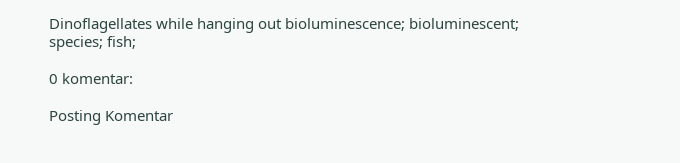Dinoflagellates while hanging out bioluminescence; bioluminescent; species; fish;

0 komentar:

Posting Komentar